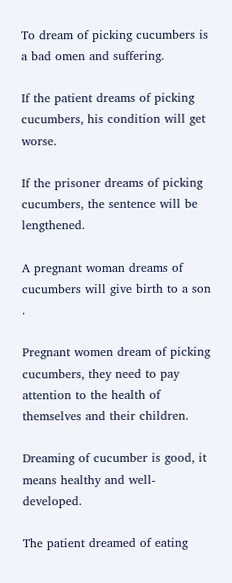To dream of picking cucumbers is a bad omen and suffering.

If the patient dreams of picking cucumbers, his condition will get worse.

If the prisoner dreams of picking cucumbers, the sentence will be lengthened.

A pregnant woman dreams of cucumbers will give birth to a son .

Pregnant women dream of picking cucumbers, they need to pay attention to the health of themselves and their children.

Dreaming of cucumber is good, it means healthy and well-developed.

The patient dreamed of eating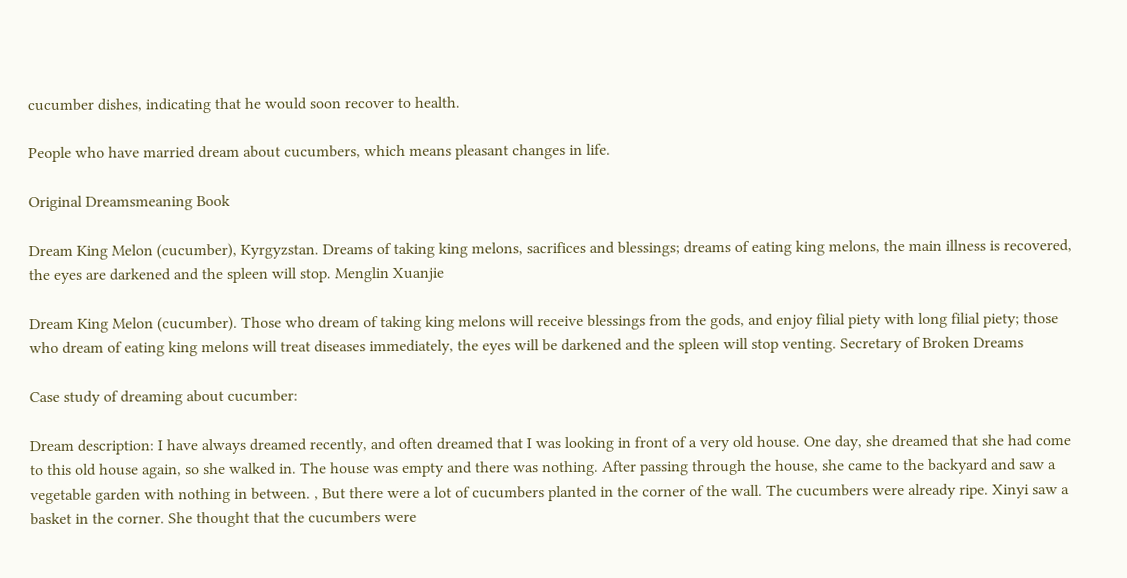cucumber dishes, indicating that he would soon recover to health.

People who have married dream about cucumbers, which means pleasant changes in life.

Original Dreamsmeaning Book

Dream King Melon (cucumber), Kyrgyzstan. Dreams of taking king melons, sacrifices and blessings; dreams of eating king melons, the main illness is recovered, the eyes are darkened and the spleen will stop. Menglin Xuanjie

Dream King Melon (cucumber). Those who dream of taking king melons will receive blessings from the gods, and enjoy filial piety with long filial piety; those who dream of eating king melons will treat diseases immediately, the eyes will be darkened and the spleen will stop venting. Secretary of Broken Dreams

Case study of dreaming about cucumber:

Dream description: I have always dreamed recently, and often dreamed that I was looking in front of a very old house. One day, she dreamed that she had come to this old house again, so she walked in. The house was empty and there was nothing. After passing through the house, she came to the backyard and saw a vegetable garden with nothing in between. , But there were a lot of cucumbers planted in the corner of the wall. The cucumbers were already ripe. Xinyi saw a basket in the corner. She thought that the cucumbers were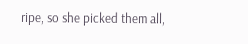ripe, so she picked them all,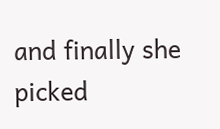and finally she picked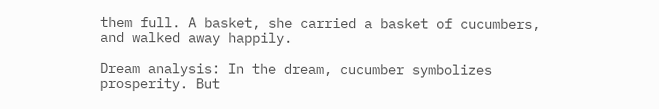them full. A basket, she carried a basket of cucumbers, and walked away happily.

Dream analysis: In the dream, cucumber symbolizes prosperity. But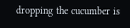dropping the cucumber is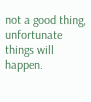not a good thing, unfortunate things will happen.